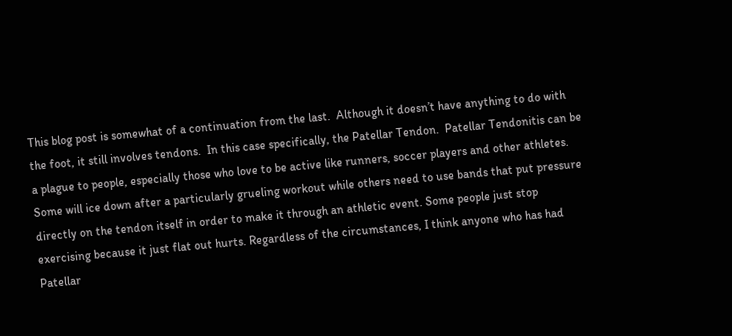This blog post is somewhat of a continuation from the last.  Although it doesn’t have anything to do with the foot, it still involves tendons.  In this case specifically, the Patellar Tendon.  Patellar Tendonitis can be a plague to people, especially those who love to be active like runners, soccer players and other athletes.  Some will ice down after a particularly grueling workout while others need to use bands that put pressure directly on the tendon itself in order to make it through an athletic event. Some people just stop exercising because it just flat out hurts. Regardless of the circumstances, I think anyone who has had Patellar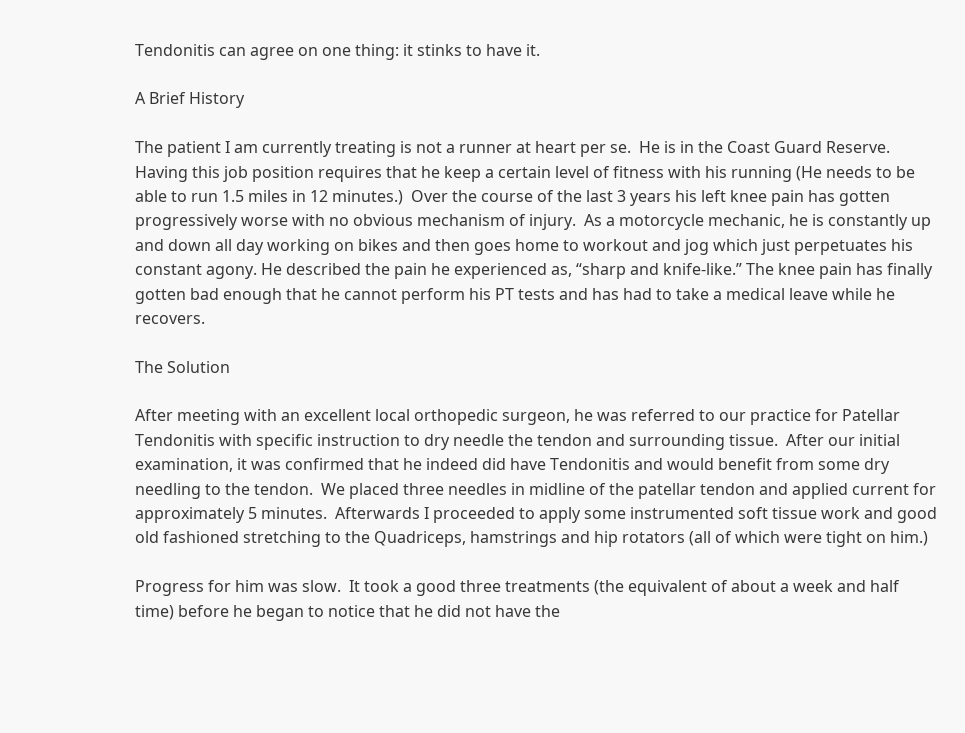Tendonitis can agree on one thing: it stinks to have it.

A Brief History

The patient I am currently treating is not a runner at heart per se.  He is in the Coast Guard Reserve.  Having this job position requires that he keep a certain level of fitness with his running (He needs to be able to run 1.5 miles in 12 minutes.)  Over the course of the last 3 years his left knee pain has gotten progressively worse with no obvious mechanism of injury.  As a motorcycle mechanic, he is constantly up and down all day working on bikes and then goes home to workout and jog which just perpetuates his constant agony. He described the pain he experienced as, “sharp and knife-like.” The knee pain has finally gotten bad enough that he cannot perform his PT tests and has had to take a medical leave while he recovers.

The Solution

After meeting with an excellent local orthopedic surgeon, he was referred to our practice for Patellar Tendonitis with specific instruction to dry needle the tendon and surrounding tissue.  After our initial examination, it was confirmed that he indeed did have Tendonitis and would benefit from some dry needling to the tendon.  We placed three needles in midline of the patellar tendon and applied current for approximately 5 minutes.  Afterwards I proceeded to apply some instrumented soft tissue work and good old fashioned stretching to the Quadriceps, hamstrings and hip rotators (all of which were tight on him.)

Progress for him was slow.  It took a good three treatments (the equivalent of about a week and half time) before he began to notice that he did not have the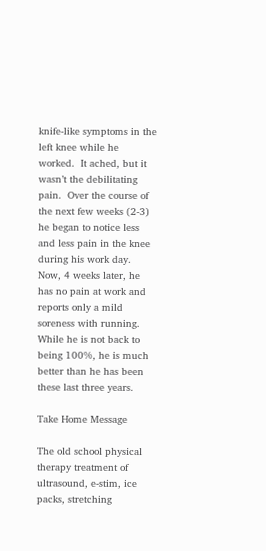knife-like symptoms in the left knee while he worked.  It ached, but it wasn’t the debilitating pain.  Over the course of the next few weeks (2-3) he began to notice less and less pain in the knee during his work day.  Now, 4 weeks later, he has no pain at work and reports only a mild soreness with running.  While he is not back to being 100%, he is much better than he has been these last three years.

Take Home Message

The old school physical therapy treatment of ultrasound, e-stim, ice packs, stretching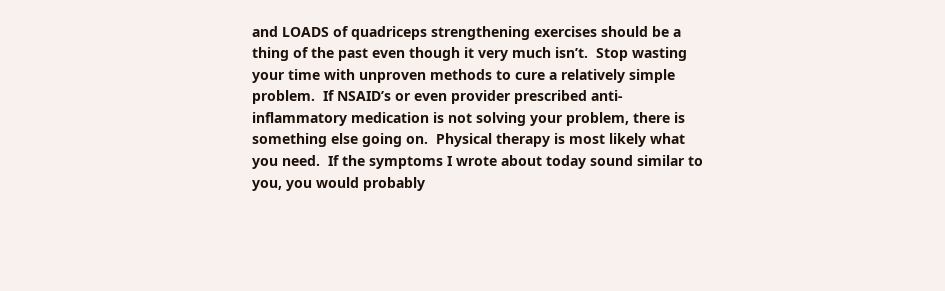and LOADS of quadriceps strengthening exercises should be a thing of the past even though it very much isn’t.  Stop wasting your time with unproven methods to cure a relatively simple problem.  If NSAID’s or even provider prescribed anti-inflammatory medication is not solving your problem, there is something else going on.  Physical therapy is most likely what you need.  If the symptoms I wrote about today sound similar to you, you would probably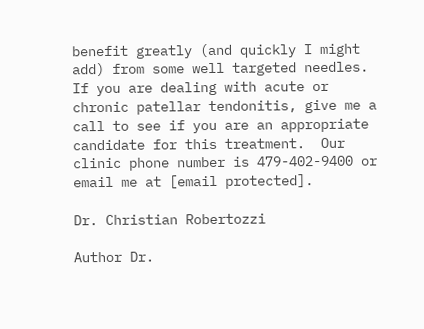benefit greatly (and quickly I might add) from some well targeted needles.  If you are dealing with acute or chronic patellar tendonitis, give me a call to see if you are an appropriate candidate for this treatment.  Our clinic phone number is 479-402-9400 or email me at [email protected].

Dr. Christian Robertozzi

Author Dr.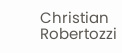Christian Robertozzi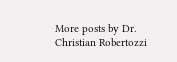More posts by Dr. Christian Robertozzi